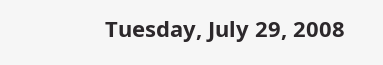Tuesday, July 29, 2008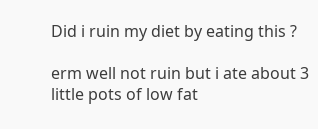Did i ruin my diet by eating this ?

erm well not ruin but i ate about 3 little pots of low fat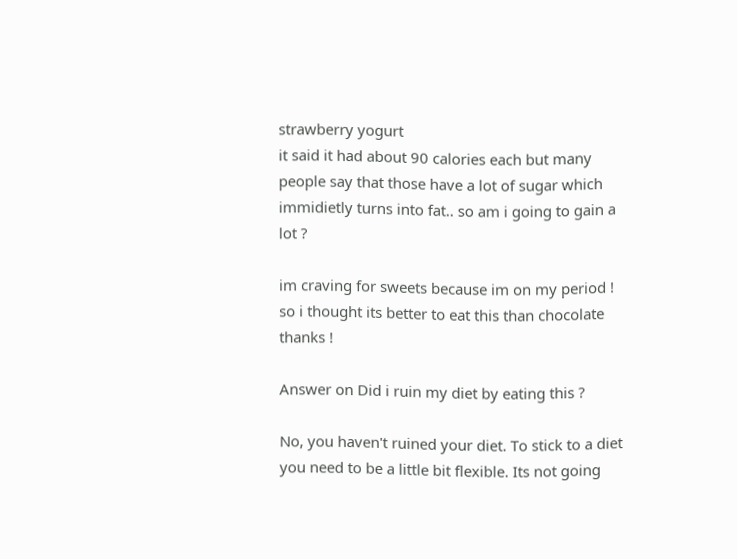strawberry yogurt
it said it had about 90 calories each but many people say that those have a lot of sugar which immidietly turns into fat.. so am i going to gain a lot ?

im craving for sweets because im on my period ! so i thought its better to eat this than chocolate
thanks !

Answer on Did i ruin my diet by eating this ?

No, you haven't ruined your diet. To stick to a diet you need to be a little bit flexible. Its not going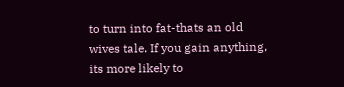to turn into fat-thats an old wives tale. If you gain anything, its more likely to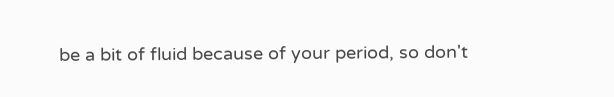be a bit of fluid because of your period, so don't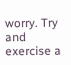worry. Try and exercise a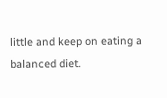little and keep on eating a balanced diet.